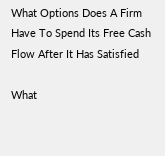What Options Does A Firm Have To Spend Its Free Cash Flow After It Has Satisfied

What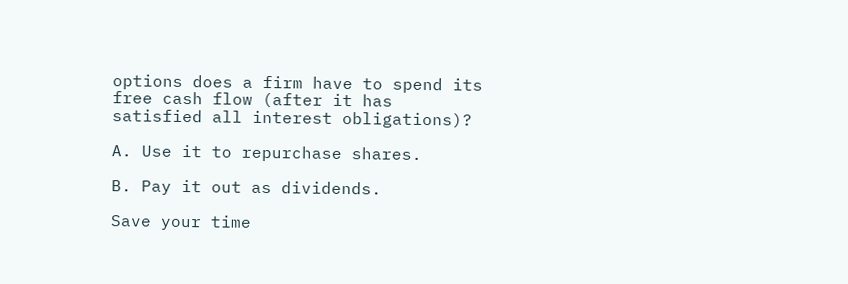options does a firm have to spend its free cash flow (after it has satisfied all interest obligations)?

A. Use it to repurchase shares.

B. Pay it out as dividends.

Save your time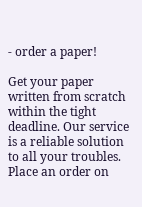- order a paper!

Get your paper written from scratch within the tight deadline. Our service is a reliable solution to all your troubles. Place an order on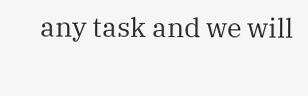any task and we will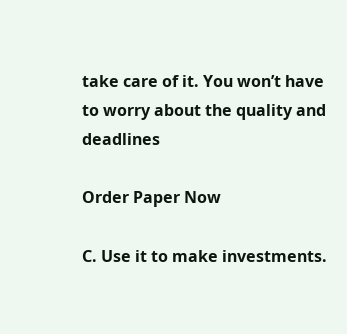take care of it. You won’t have to worry about the quality and deadlines

Order Paper Now

C. Use it to make investments.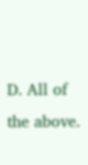D. All of the above.